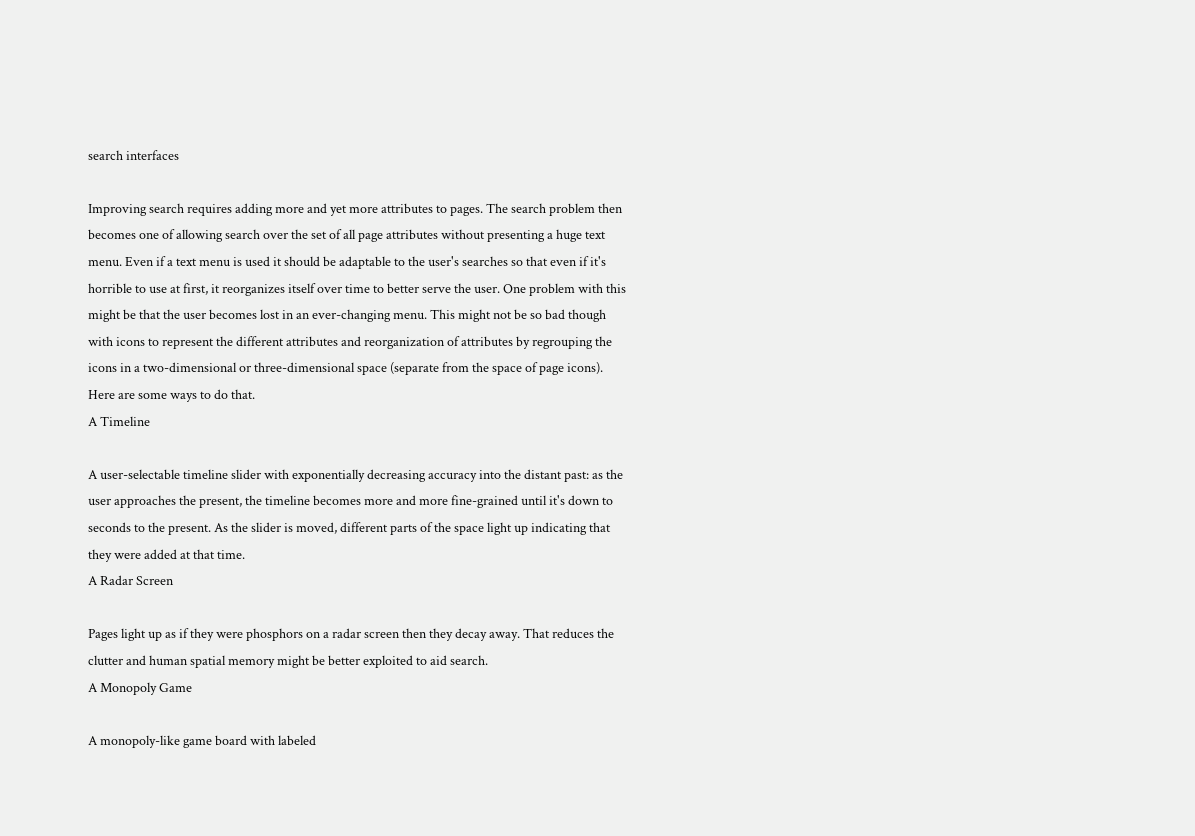search interfaces

Improving search requires adding more and yet more attributes to pages. The search problem then becomes one of allowing search over the set of all page attributes without presenting a huge text menu. Even if a text menu is used it should be adaptable to the user's searches so that even if it's horrible to use at first, it reorganizes itself over time to better serve the user. One problem with this might be that the user becomes lost in an ever-changing menu. This might not be so bad though with icons to represent the different attributes and reorganization of attributes by regrouping the icons in a two-dimensional or three-dimensional space (separate from the space of page icons). Here are some ways to do that.
A Timeline

A user-selectable timeline slider with exponentially decreasing accuracy into the distant past: as the user approaches the present, the timeline becomes more and more fine-grained until it's down to seconds to the present. As the slider is moved, different parts of the space light up indicating that they were added at that time.
A Radar Screen

Pages light up as if they were phosphors on a radar screen then they decay away. That reduces the clutter and human spatial memory might be better exploited to aid search.
A Monopoly Game

A monopoly-like game board with labeled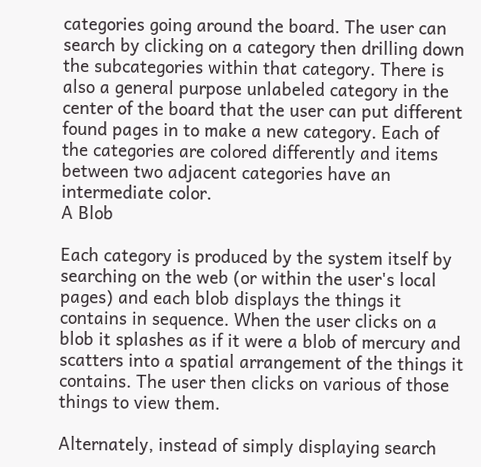categories going around the board. The user can search by clicking on a category then drilling down the subcategories within that category. There is also a general purpose unlabeled category in the center of the board that the user can put different found pages in to make a new category. Each of the categories are colored differently and items between two adjacent categories have an intermediate color.
A Blob

Each category is produced by the system itself by searching on the web (or within the user's local pages) and each blob displays the things it contains in sequence. When the user clicks on a blob it splashes as if it were a blob of mercury and scatters into a spatial arrangement of the things it contains. The user then clicks on various of those things to view them.

Alternately, instead of simply displaying search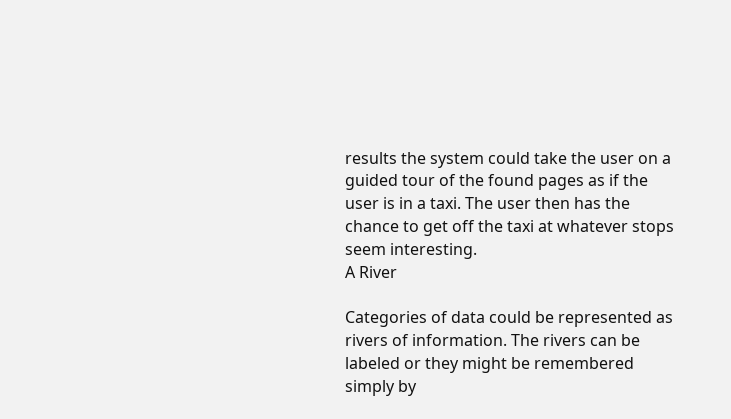results the system could take the user on a guided tour of the found pages as if the user is in a taxi. The user then has the chance to get off the taxi at whatever stops seem interesting.
A River

Categories of data could be represented as rivers of information. The rivers can be labeled or they might be remembered simply by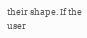their shape. If the user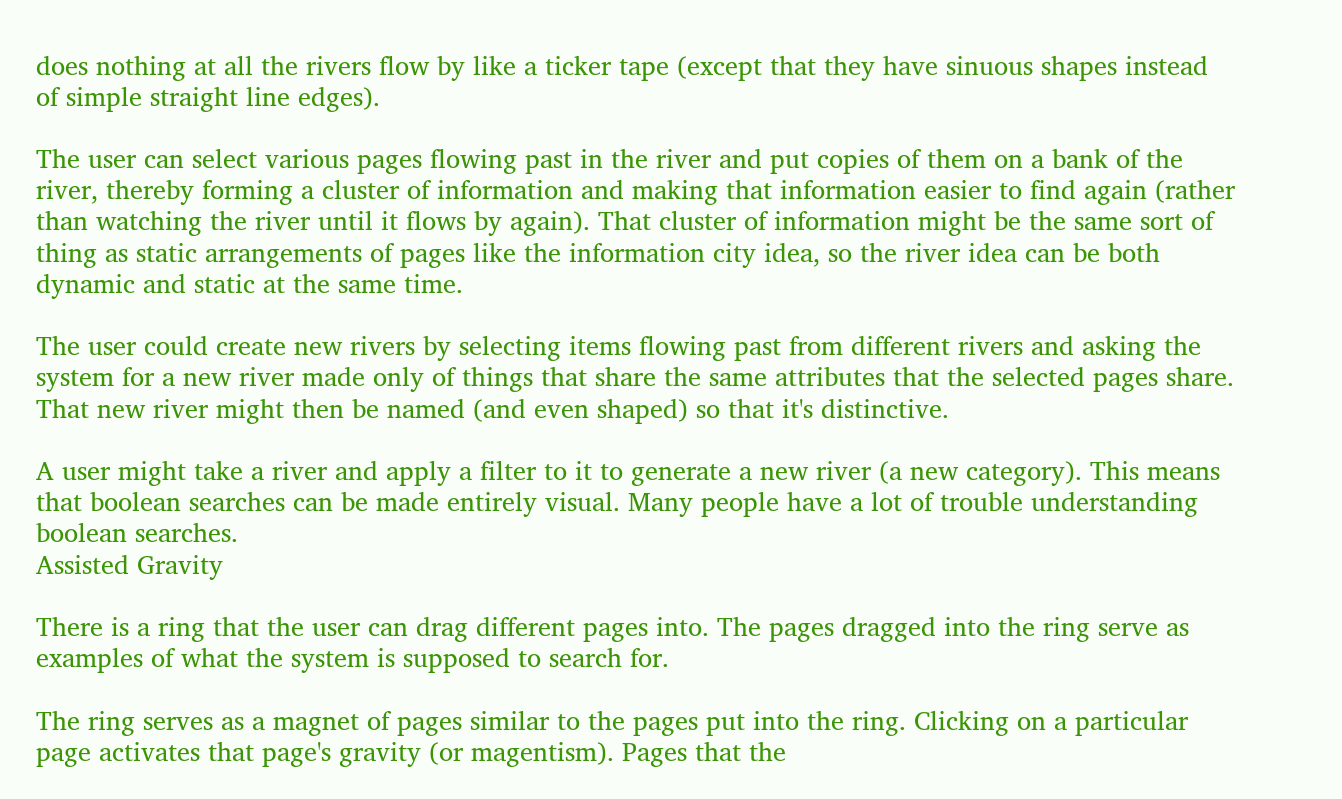does nothing at all the rivers flow by like a ticker tape (except that they have sinuous shapes instead of simple straight line edges).

The user can select various pages flowing past in the river and put copies of them on a bank of the river, thereby forming a cluster of information and making that information easier to find again (rather than watching the river until it flows by again). That cluster of information might be the same sort of thing as static arrangements of pages like the information city idea, so the river idea can be both dynamic and static at the same time.

The user could create new rivers by selecting items flowing past from different rivers and asking the system for a new river made only of things that share the same attributes that the selected pages share. That new river might then be named (and even shaped) so that it's distinctive.

A user might take a river and apply a filter to it to generate a new river (a new category). This means that boolean searches can be made entirely visual. Many people have a lot of trouble understanding boolean searches.
Assisted Gravity

There is a ring that the user can drag different pages into. The pages dragged into the ring serve as examples of what the system is supposed to search for.

The ring serves as a magnet of pages similar to the pages put into the ring. Clicking on a particular page activates that page's gravity (or magentism). Pages that the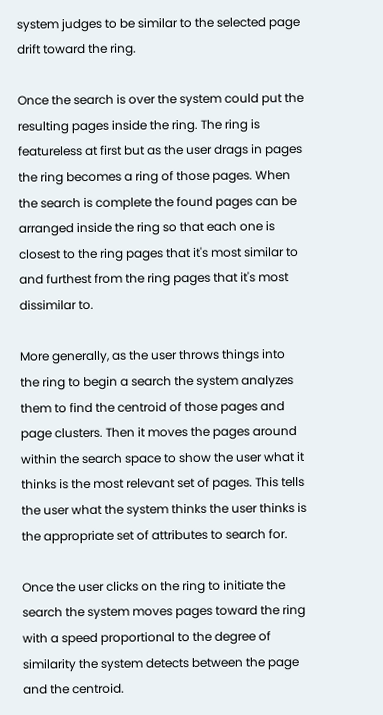system judges to be similar to the selected page drift toward the ring.

Once the search is over the system could put the resulting pages inside the ring. The ring is featureless at first but as the user drags in pages the ring becomes a ring of those pages. When the search is complete the found pages can be arranged inside the ring so that each one is closest to the ring pages that it's most similar to and furthest from the ring pages that it's most dissimilar to.

More generally, as the user throws things into the ring to begin a search the system analyzes them to find the centroid of those pages and page clusters. Then it moves the pages around within the search space to show the user what it thinks is the most relevant set of pages. This tells the user what the system thinks the user thinks is the appropriate set of attributes to search for.

Once the user clicks on the ring to initiate the search the system moves pages toward the ring with a speed proportional to the degree of similarity the system detects between the page and the centroid.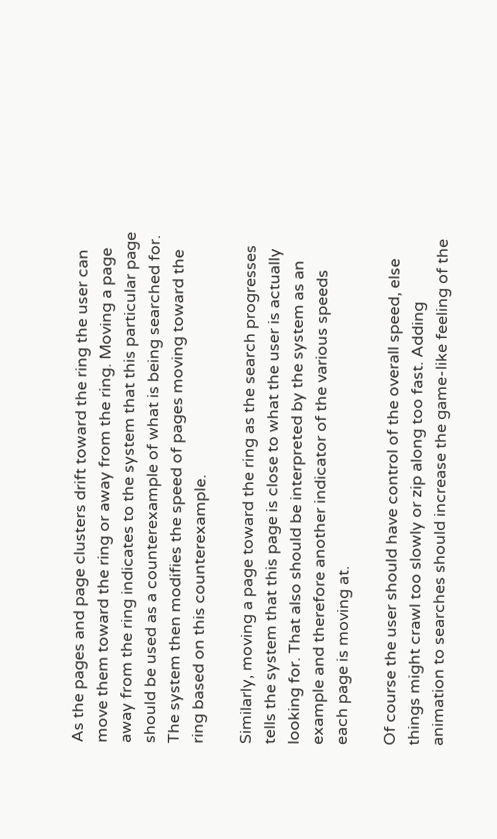As the pages and page clusters drift toward the ring the user can move them toward the ring or away from the ring. Moving a page away from the ring indicates to the system that this particular page should be used as a counterexample of what is being searched for. The system then modifies the speed of pages moving toward the ring based on this counterexample.

Similarly, moving a page toward the ring as the search progresses tells the system that this page is close to what the user is actually looking for. That also should be interpreted by the system as an example and therefore another indicator of the various speeds each page is moving at.

Of course the user should have control of the overall speed, else things might crawl too slowly or zip along too fast. Adding animation to searches should increase the game-like feeling of the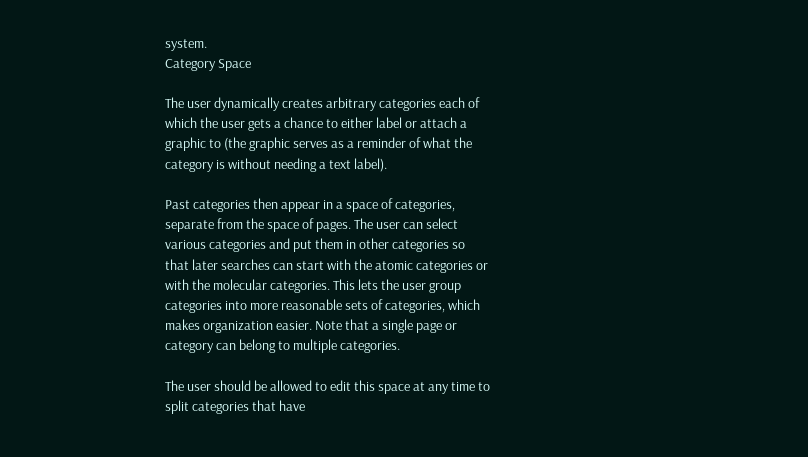system.
Category Space

The user dynamically creates arbitrary categories each of which the user gets a chance to either label or attach a graphic to (the graphic serves as a reminder of what the category is without needing a text label).

Past categories then appear in a space of categories, separate from the space of pages. The user can select various categories and put them in other categories so that later searches can start with the atomic categories or with the molecular categories. This lets the user group categories into more reasonable sets of categories, which makes organization easier. Note that a single page or category can belong to multiple categories.

The user should be allowed to edit this space at any time to split categories that have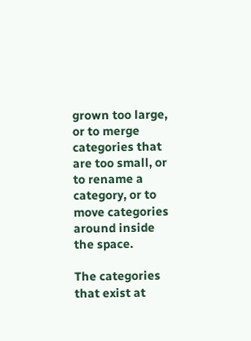grown too large, or to merge categories that are too small, or to rename a category, or to move categories around inside the space.

The categories that exist at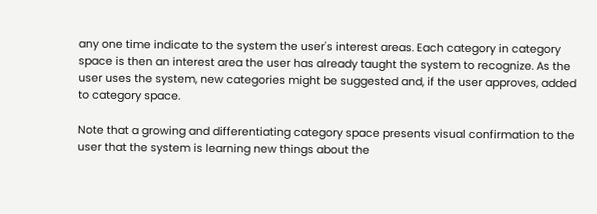any one time indicate to the system the user's interest areas. Each category in category space is then an interest area the user has already taught the system to recognize. As the user uses the system, new categories might be suggested and, if the user approves, added to category space.

Note that a growing and differentiating category space presents visual confirmation to the user that the system is learning new things about the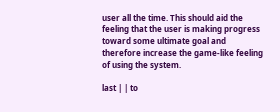user all the time. This should aid the feeling that the user is making progress toward some ultimate goal and therefore increase the game-like feeling of using the system.

last | | to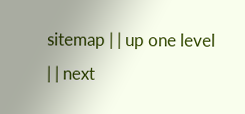sitemap | | up one level | | next